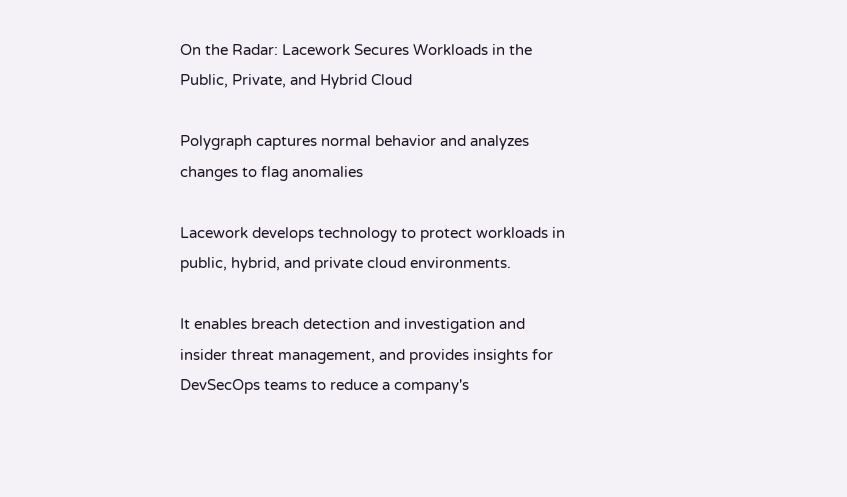On the Radar: Lacework Secures Workloads in the Public, Private, and Hybrid Cloud

Polygraph captures normal behavior and analyzes changes to flag anomalies

Lacework develops technology to protect workloads in public, hybrid, and private cloud environments.

It enables breach detection and investigation and insider threat management, and provides insights for DevSecOps teams to reduce a company's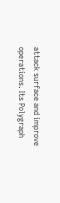attack surface and improve operations. Its Polygraph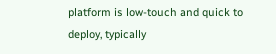platform is low-touch and quick to deploy, typically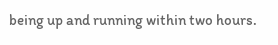being up and running within two hours.